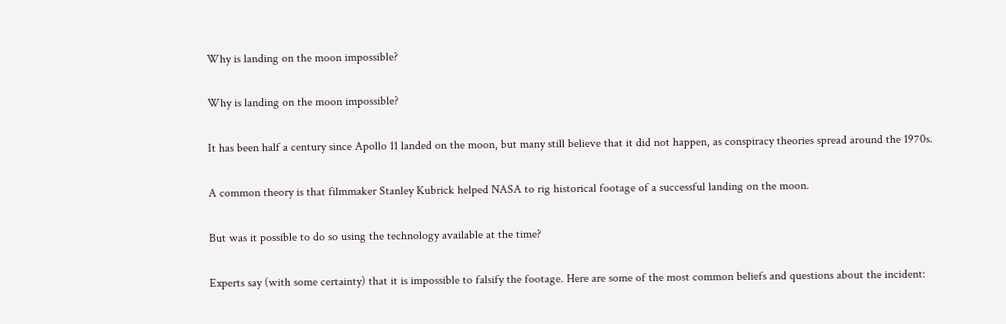Why is landing on the moon impossible?

Why is landing on the moon impossible?

It has been half a century since Apollo 11 landed on the moon, but many still believe that it did not happen, as conspiracy theories spread around the 1970s.

A common theory is that filmmaker Stanley Kubrick helped NASA to rig historical footage of a successful landing on the moon.

But was it possible to do so using the technology available at the time?

Experts say (with some certainty) that it is impossible to falsify the footage. Here are some of the most common beliefs and questions about the incident: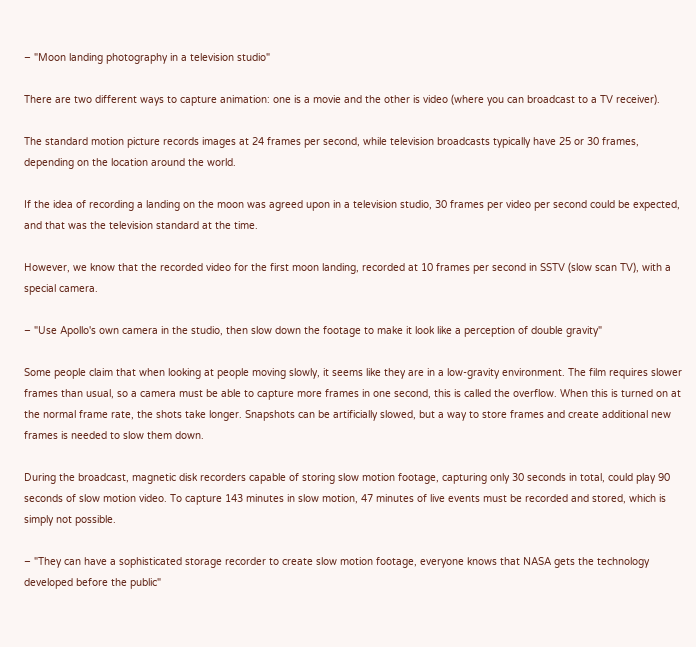– "Moon landing photography in a television studio"

There are two different ways to capture animation: one is a movie and the other is video (where you can broadcast to a TV receiver).

The standard motion picture records images at 24 frames per second, while television broadcasts typically have 25 or 30 frames, depending on the location around the world.

If the idea of recording a landing on the moon was agreed upon in a television studio, 30 frames per video per second could be expected, and that was the television standard at the time.

However, we know that the recorded video for the first moon landing, recorded at 10 frames per second in SSTV (slow scan TV), with a special camera.

– "Use Apollo's own camera in the studio, then slow down the footage to make it look like a perception of double gravity"

Some people claim that when looking at people moving slowly, it seems like they are in a low-gravity environment. The film requires slower frames than usual, so a camera must be able to capture more frames in one second, this is called the overflow. When this is turned on at the normal frame rate, the shots take longer. Snapshots can be artificially slowed, but a way to store frames and create additional new frames is needed to slow them down.

During the broadcast, magnetic disk recorders capable of storing slow motion footage, capturing only 30 seconds in total, could play 90 seconds of slow motion video. To capture 143 minutes in slow motion, 47 minutes of live events must be recorded and stored, which is simply not possible.

– "They can have a sophisticated storage recorder to create slow motion footage, everyone knows that NASA gets the technology developed before the public"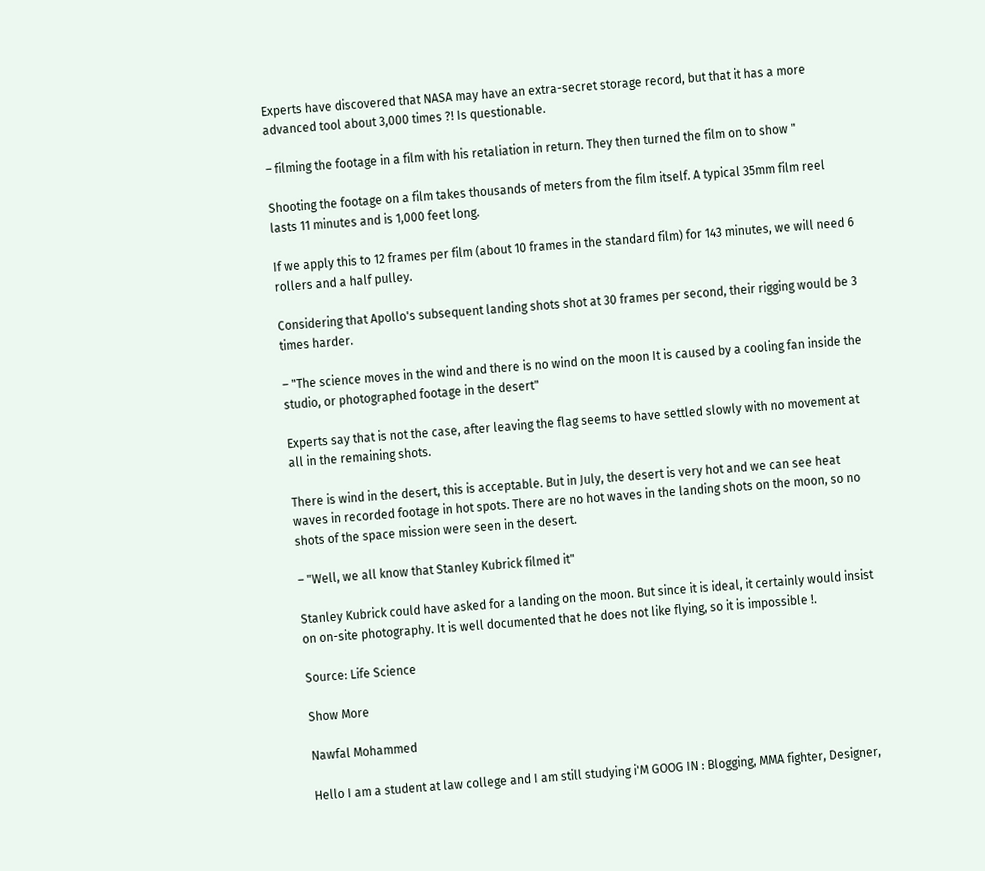Experts have discovered that NASA may have an extra-secret storage record, but that it has a more advanced tool about 3,000 times ?! Is questionable.

– filming the footage in a film with his retaliation in return. They then turned the film on to show "

Shooting the footage on a film takes thousands of meters from the film itself. A typical 35mm film reel lasts 11 minutes and is 1,000 feet long.

If we apply this to 12 frames per film (about 10 frames in the standard film) for 143 minutes, we will need 6 rollers and a half pulley.

Considering that Apollo's subsequent landing shots shot at 30 frames per second, their rigging would be 3 times harder.

– "The science moves in the wind and there is no wind on the moon It is caused by a cooling fan inside the studio, or photographed footage in the desert"

Experts say that is not the case, after leaving the flag seems to have settled slowly with no movement at all in the remaining shots.

There is wind in the desert, this is acceptable. But in July, the desert is very hot and we can see heat waves in recorded footage in hot spots. There are no hot waves in the landing shots on the moon, so no shots of the space mission were seen in the desert.

– "Well, we all know that Stanley Kubrick filmed it"

Stanley Kubrick could have asked for a landing on the moon. But since it is ideal, it certainly would insist on on-site photography. It is well documented that he does not like flying, so it is impossible !.

Source: Life Science

Show More

Nawfal Mohammed

Hello I am a student at law college and I am still studying i'M GOOG IN : Blogging, MMA fighter, Designer,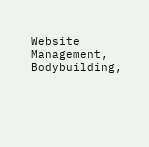Website Management, Bodybuilding,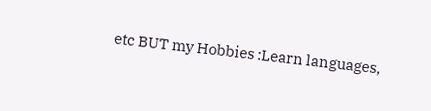etc BUT my Hobbies :Learn languages,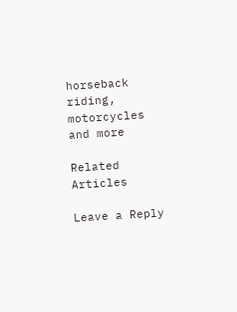horseback riding, motorcycles and more

Related Articles

Leave a Reply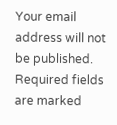Your email address will not be published. Required fields are marked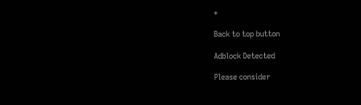*

Back to top button

Adblock Detected

Please consider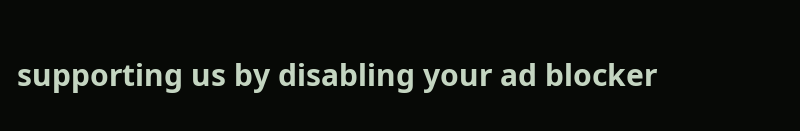supporting us by disabling your ad blocker